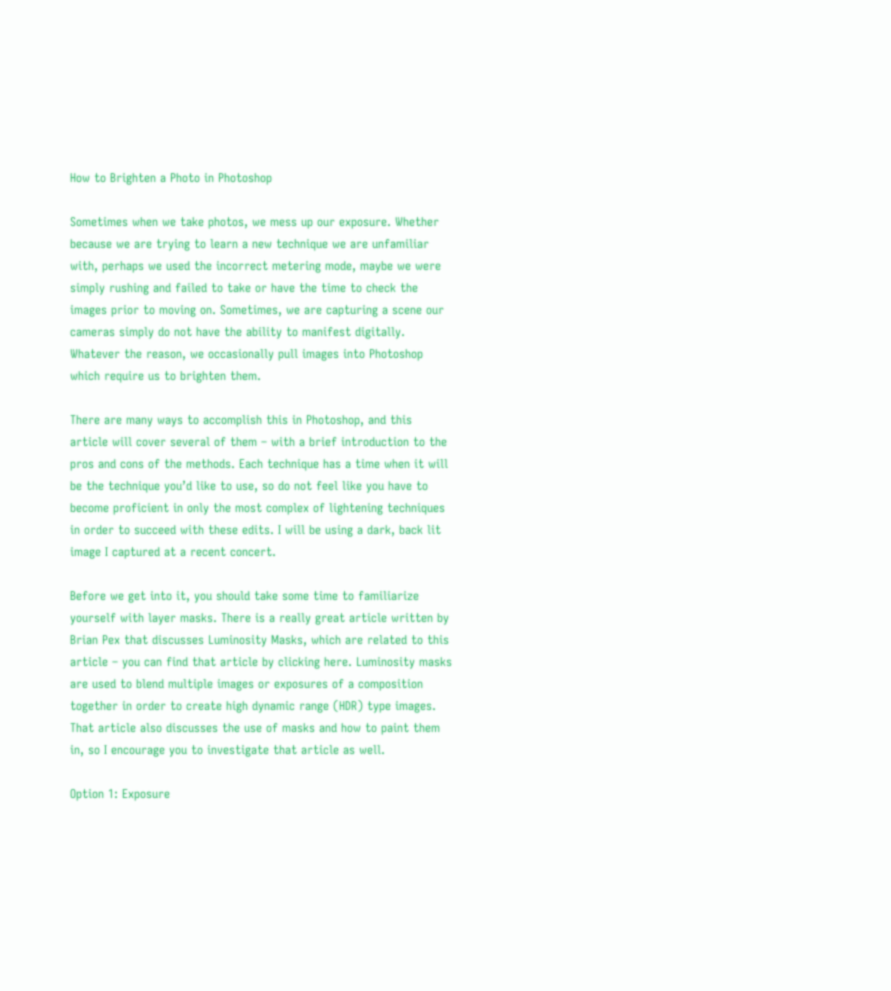How to Brighten a Photo in Photoshop

Sometimes when we take photos, we mess up our exposure. Whether because we are trying to learn a new technique we are unfamiliar with, perhaps we used the incorrect metering mode, maybe we were simply rushing and failed to take or have the time to check the images prior to moving on. Sometimes, we are capturing a scene our cameras simply do not have the ability to manifest digitally. Whatever the reason, we occasionally pull images into Photoshop which require us to brighten them.

There are many ways to accomplish this in Photoshop, and this article will cover several of them – with a brief introduction to the pros and cons of the methods. Each technique has a time when it will be the technique you’d like to use, so do not feel like you have to become proficient in only the most complex of lightening techniques in order to succeed with these edits. I will be using a dark, back lit image I captured at a recent concert.

Before we get into it, you should take some time to familiarize yourself with layer masks. There is a really great article written by Brian Pex that discusses Luminosity Masks, which are related to this article – you can find that article by clicking here. Luminosity masks are used to blend multiple images or exposures of a composition together in order to create high dynamic range (HDR) type images. That article also discusses the use of masks and how to paint them in, so I encourage you to investigate that article as well.

Option 1: Exposure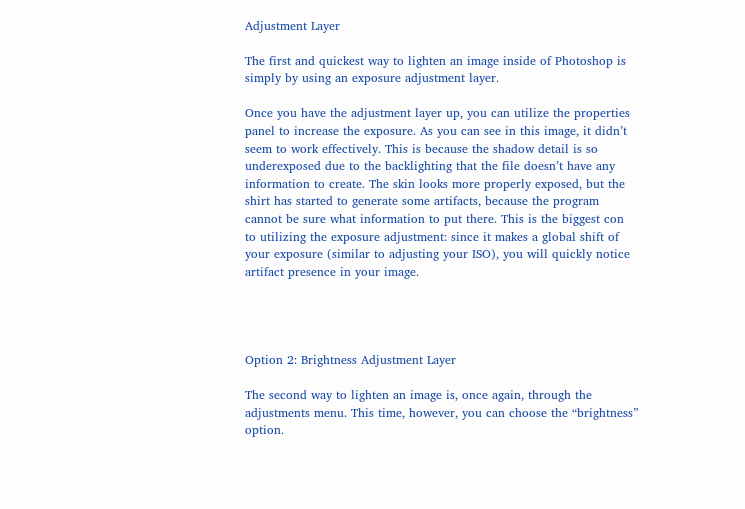Adjustment Layer

The first and quickest way to lighten an image inside of Photoshop is simply by using an exposure adjustment layer.

Once you have the adjustment layer up, you can utilize the properties panel to increase the exposure. As you can see in this image, it didn’t seem to work effectively. This is because the shadow detail is so underexposed due to the backlighting that the file doesn’t have any information to create. The skin looks more properly exposed, but the shirt has started to generate some artifacts, because the program cannot be sure what information to put there. This is the biggest con to utilizing the exposure adjustment: since it makes a global shift of your exposure (similar to adjusting your ISO), you will quickly notice artifact presence in your image.




Option 2: Brightness Adjustment Layer

The second way to lighten an image is, once again, through the adjustments menu. This time, however, you can choose the “brightness” option.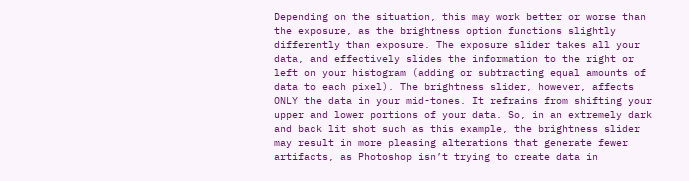Depending on the situation, this may work better or worse than the exposure, as the brightness option functions slightly differently than exposure. The exposure slider takes all your data, and effectively slides the information to the right or left on your histogram (adding or subtracting equal amounts of data to each pixel). The brightness slider, however, affects ONLY the data in your mid-tones. It refrains from shifting your upper and lower portions of your data. So, in an extremely dark and back lit shot such as this example, the brightness slider may result in more pleasing alterations that generate fewer artifacts, as Photoshop isn’t trying to create data in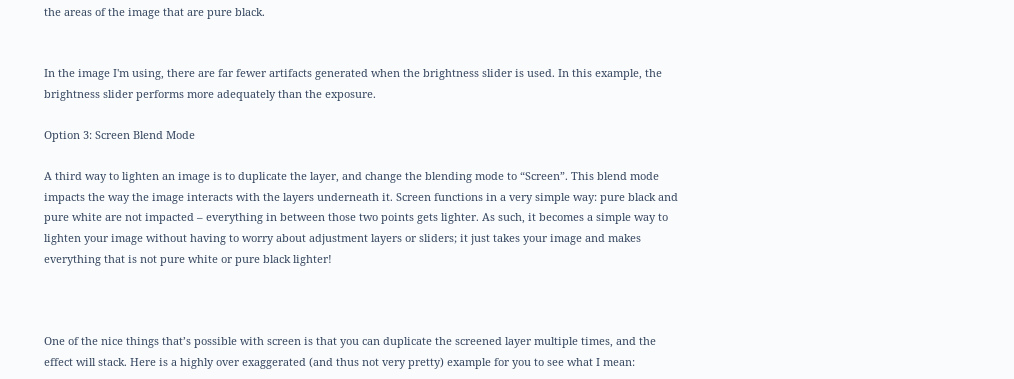the areas of the image that are pure black.


In the image I'm using, there are far fewer artifacts generated when the brightness slider is used. In this example, the brightness slider performs more adequately than the exposure.

Option 3: Screen Blend Mode

A third way to lighten an image is to duplicate the layer, and change the blending mode to “Screen”. This blend mode impacts the way the image interacts with the layers underneath it. Screen functions in a very simple way: pure black and pure white are not impacted – everything in between those two points gets lighter. As such, it becomes a simple way to lighten your image without having to worry about adjustment layers or sliders; it just takes your image and makes everything that is not pure white or pure black lighter!



One of the nice things that’s possible with screen is that you can duplicate the screened layer multiple times, and the effect will stack. Here is a highly over exaggerated (and thus not very pretty) example for you to see what I mean: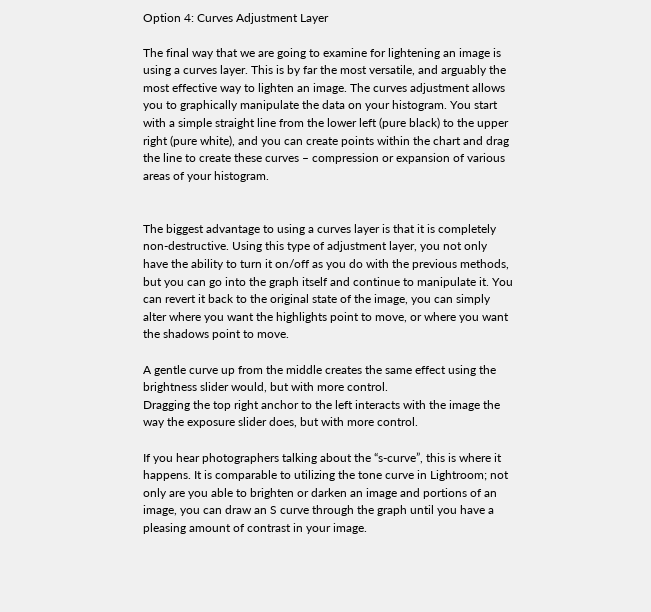Option 4: Curves Adjustment Layer

The final way that we are going to examine for lightening an image is using a curves layer. This is by far the most versatile, and arguably the most effective way to lighten an image. The curves adjustment allows you to graphically manipulate the data on your histogram. You start with a simple straight line from the lower left (pure black) to the upper right (pure white), and you can create points within the chart and drag the line to create these curves – compression or expansion of various areas of your histogram.


The biggest advantage to using a curves layer is that it is completely non-destructive. Using this type of adjustment layer, you not only have the ability to turn it on/off as you do with the previous methods, but you can go into the graph itself and continue to manipulate it. You can revert it back to the original state of the image, you can simply alter where you want the highlights point to move, or where you want the shadows point to move.

A gentle curve up from the middle creates the same effect using the brightness slider would, but with more control.
Dragging the top right anchor to the left interacts with the image the way the exposure slider does, but with more control.

If you hear photographers talking about the “s-curve”, this is where it happens. It is comparable to utilizing the tone curve in Lightroom; not only are you able to brighten or darken an image and portions of an image, you can draw an S curve through the graph until you have a pleasing amount of contrast in your image.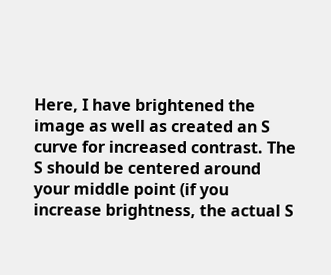Here, I have brightened the image as well as created an S curve for increased contrast. The S should be centered around your middle point (if you increase brightness, the actual S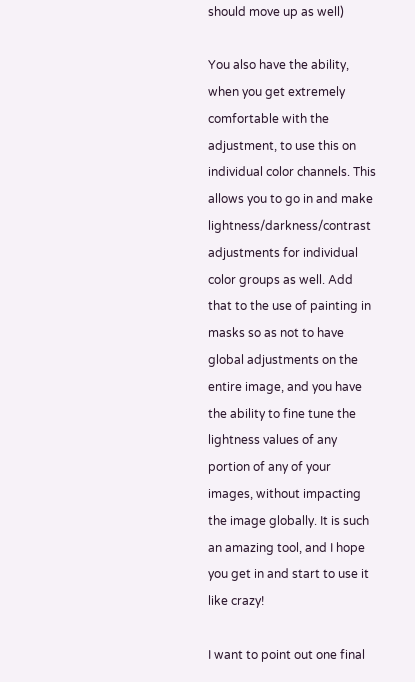should move up as well)

You also have the ability, when you get extremely comfortable with the adjustment, to use this on individual color channels. This allows you to go in and make lightness/darkness/contrast adjustments for individual color groups as well. Add that to the use of painting in masks so as not to have global adjustments on the entire image, and you have the ability to fine tune the lightness values of any portion of any of your images, without impacting the image globally. It is such an amazing tool, and I hope you get in and start to use it like crazy!

I want to point out one final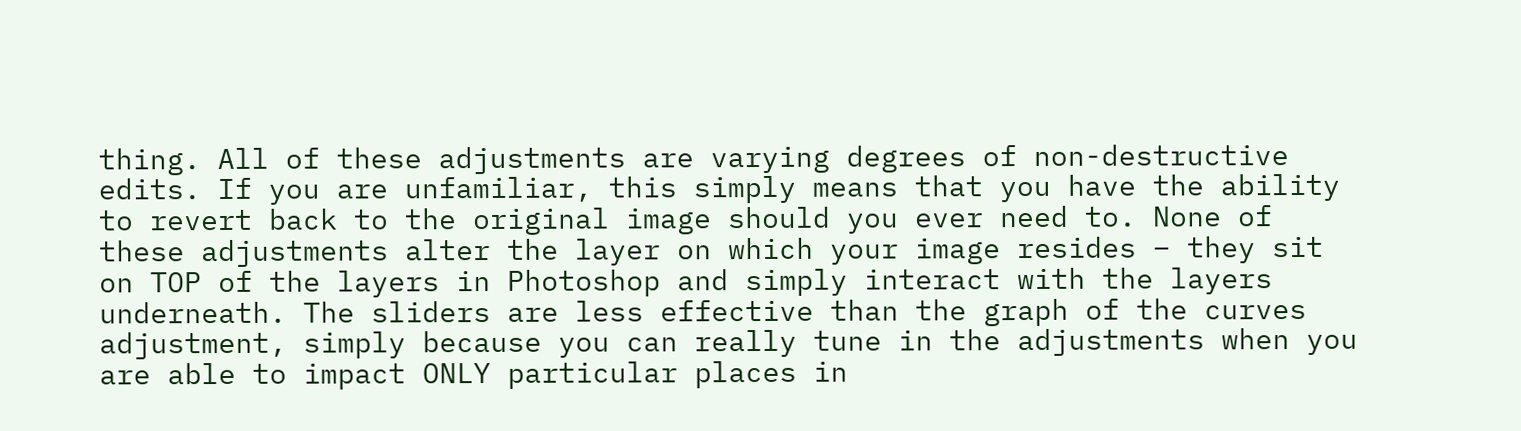thing. All of these adjustments are varying degrees of non-destructive edits. If you are unfamiliar, this simply means that you have the ability to revert back to the original image should you ever need to. None of these adjustments alter the layer on which your image resides – they sit on TOP of the layers in Photoshop and simply interact with the layers underneath. The sliders are less effective than the graph of the curves adjustment, simply because you can really tune in the adjustments when you are able to impact ONLY particular places in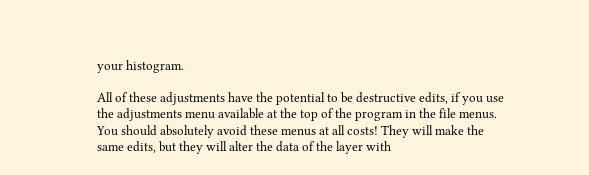your histogram.

All of these adjustments have the potential to be destructive edits, if you use the adjustments menu available at the top of the program in the file menus. You should absolutely avoid these menus at all costs! They will make the same edits, but they will alter the data of the layer with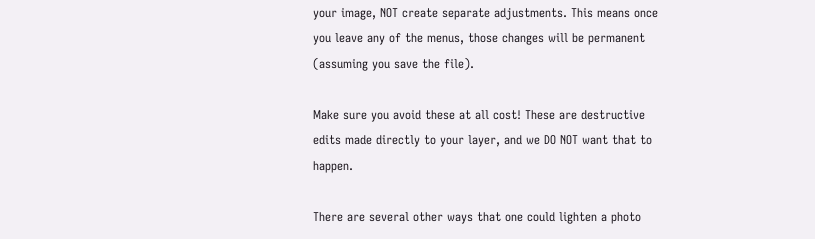your image, NOT create separate adjustments. This means once you leave any of the menus, those changes will be permanent (assuming you save the file).

Make sure you avoid these at all cost! These are destructive edits made directly to your layer, and we DO NOT want that to happen.

There are several other ways that one could lighten a photo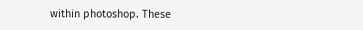within photoshop. These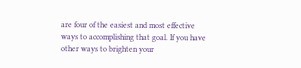are four of the easiest and most effective ways to accomplishing that goal. If you have other ways to brighten your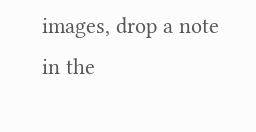images, drop a note in the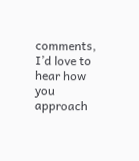comments, I’d love to hear how you approach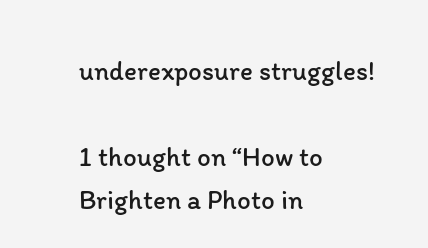underexposure struggles!

1 thought on “How to Brighten a Photo in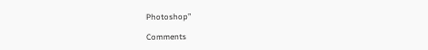Photoshop”

Comments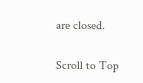are closed.

Scroll to Top